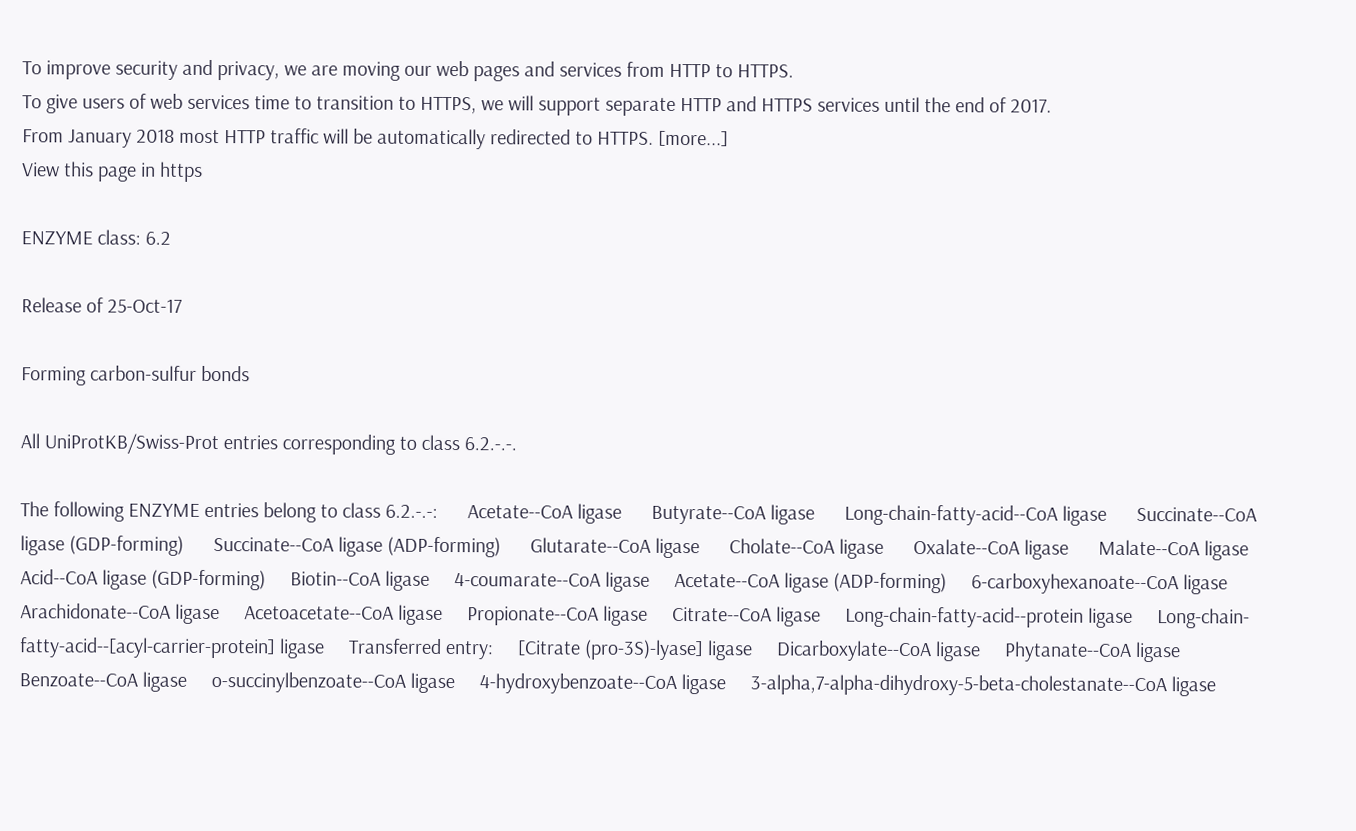To improve security and privacy, we are moving our web pages and services from HTTP to HTTPS.
To give users of web services time to transition to HTTPS, we will support separate HTTP and HTTPS services until the end of 2017.
From January 2018 most HTTP traffic will be automatically redirected to HTTPS. [more...]
View this page in https

ENZYME class: 6.2

Release of 25-Oct-17

Forming carbon-sulfur bonds

All UniProtKB/Swiss-Prot entries corresponding to class 6.2.-.-.

The following ENZYME entries belong to class 6.2.-.-:      Acetate--CoA ligase      Butyrate--CoA ligase      Long-chain-fatty-acid--CoA ligase      Succinate--CoA ligase (GDP-forming)      Succinate--CoA ligase (ADP-forming)      Glutarate--CoA ligase      Cholate--CoA ligase      Oxalate--CoA ligase      Malate--CoA ligase     Acid--CoA ligase (GDP-forming)     Biotin--CoA ligase     4-coumarate--CoA ligase     Acetate--CoA ligase (ADP-forming)     6-carboxyhexanoate--CoA ligase     Arachidonate--CoA ligase     Acetoacetate--CoA ligase     Propionate--CoA ligase     Citrate--CoA ligase     Long-chain-fatty-acid--protein ligase     Long-chain-fatty-acid--[acyl-carrier-protein] ligase     Transferred entry:     [Citrate (pro-3S)-lyase] ligase     Dicarboxylate--CoA ligase     Phytanate--CoA ligase     Benzoate--CoA ligase     o-succinylbenzoate--CoA ligase     4-hydroxybenzoate--CoA ligase     3-alpha,7-alpha-dihydroxy-5-beta-cholestanate--CoA ligase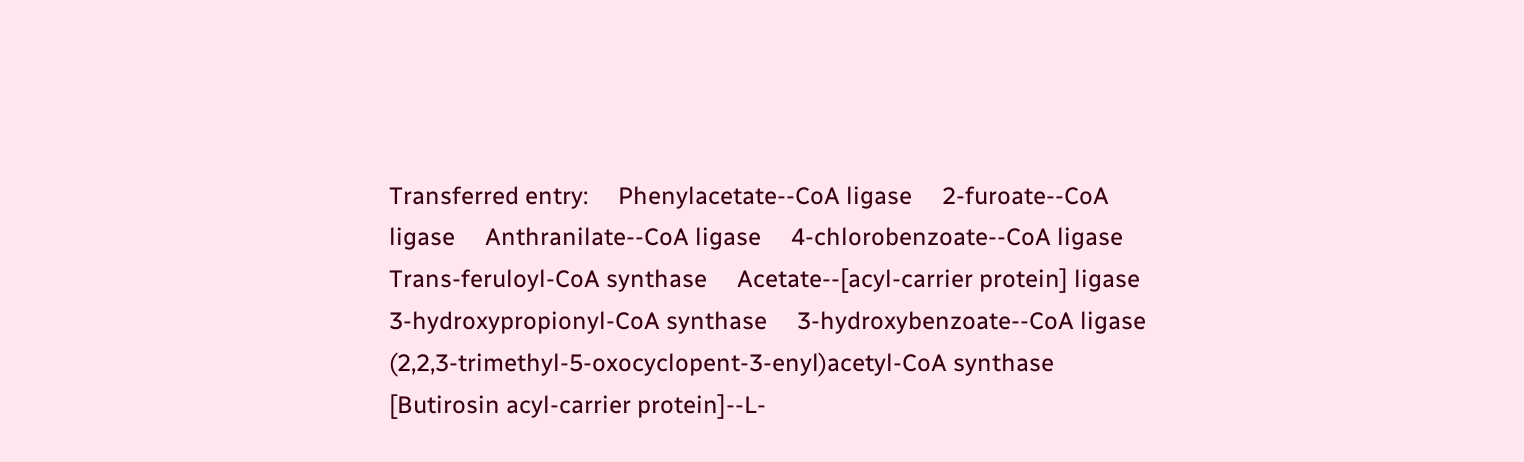Transferred entry:     Phenylacetate--CoA ligase     2-furoate--CoA ligase     Anthranilate--CoA ligase     4-chlorobenzoate--CoA ligase     Trans-feruloyl-CoA synthase     Acetate--[acyl-carrier protein] ligase     3-hydroxypropionyl-CoA synthase     3-hydroxybenzoate--CoA ligase     (2,2,3-trimethyl-5-oxocyclopent-3-enyl)acetyl-CoA synthase     [Butirosin acyl-carrier protein]--L-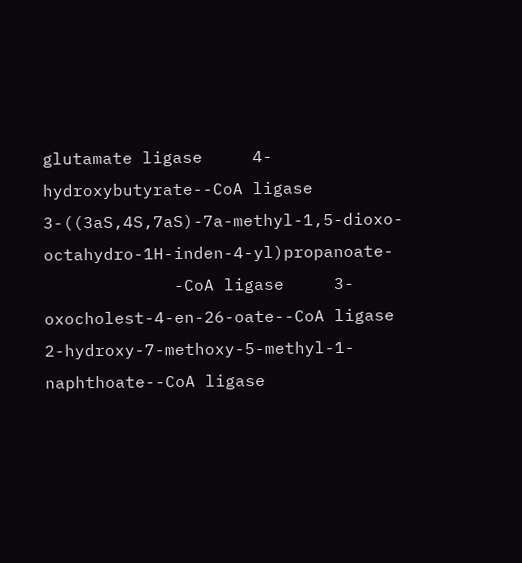glutamate ligase     4-hydroxybutyrate--CoA ligase     3-((3aS,4S,7aS)-7a-methyl-1,5-dioxo-octahydro-1H-inden-4-yl)propanoate-
             -CoA ligase     3-oxocholest-4-en-26-oate--CoA ligase     2-hydroxy-7-methoxy-5-methyl-1-naphthoate--CoA ligase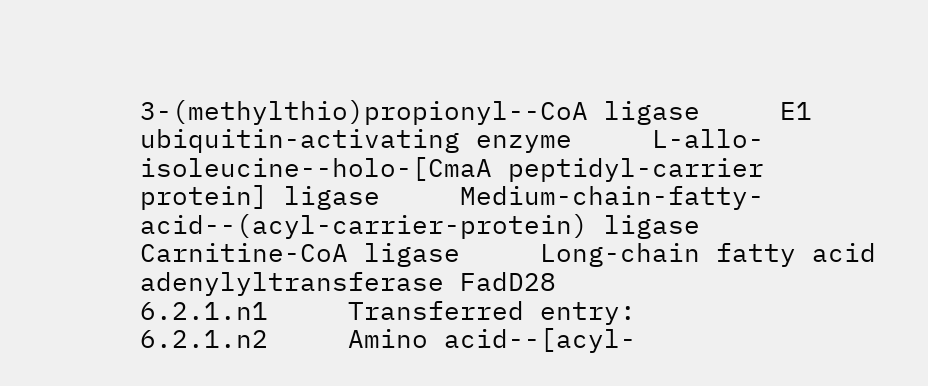3-(methylthio)propionyl--CoA ligase     E1 ubiquitin-activating enzyme     L-allo-isoleucine--holo-[CmaA peptidyl-carrier protein] ligase     Medium-chain-fatty-acid--(acyl-carrier-protein) ligase     Carnitine-CoA ligase     Long-chain fatty acid adenylyltransferase FadD28
6.2.1.n1     Transferred entry:
6.2.1.n2     Amino acid--[acyl-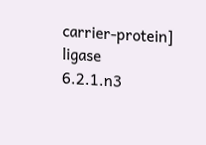carrier-protein] ligase
6.2.1.n3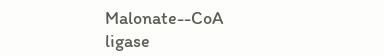Malonate--CoA ligase